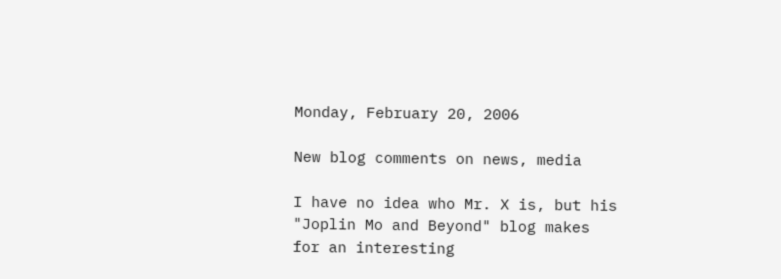Monday, February 20, 2006

New blog comments on news, media

I have no idea who Mr. X is, but his "Joplin Mo and Beyond" blog makes for an interesting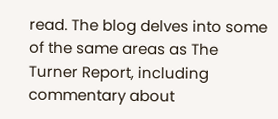read. The blog delves into some of the same areas as The Turner Report, including commentary about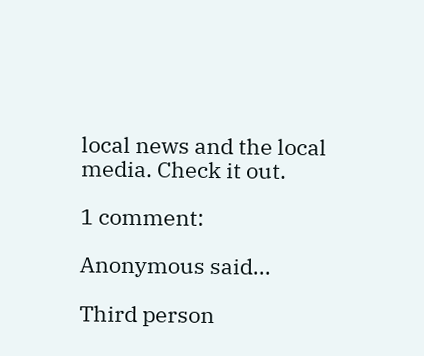local news and the local media. Check it out.

1 comment:

Anonymous said...

Third person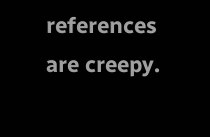references are creepy.